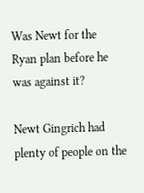Was Newt for the Ryan plan before he was against it?

Newt Gingrich had plenty of people on the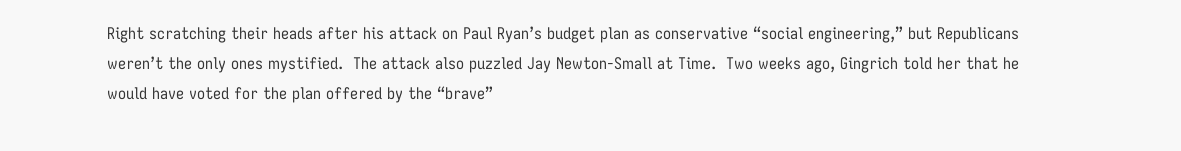Right scratching their heads after his attack on Paul Ryan’s budget plan as conservative “social engineering,” but Republicans weren’t the only ones mystified.  The attack also puzzled Jay Newton-Small at Time.  Two weeks ago, Gingrich told her that he would have voted for the plan offered by the “brave”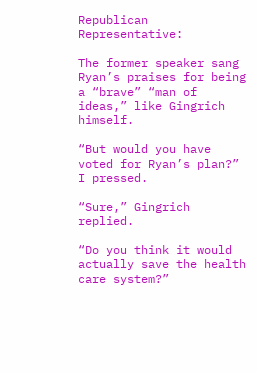Republican Representative:

The former speaker sang Ryan’s praises for being a “brave” “man of ideas,” like Gingrich himself.

“But would you have voted for Ryan’s plan?” I pressed.

“Sure,” Gingrich replied.

“Do you think it would actually save the health care system?”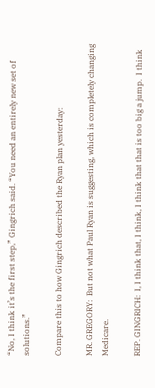“No, I think it’s the first step,” Gingrich said. “You need an entirely new set of solutions.”

Compare this to how Gingrich described the Ryan plan yesterday:

MR. GREGORY:  But not what Paul Ryan is suggesting, which is completely changing Medicare.

REP. GINGRICH:  I, I think that, I think, I think that that is too big a jump.  I think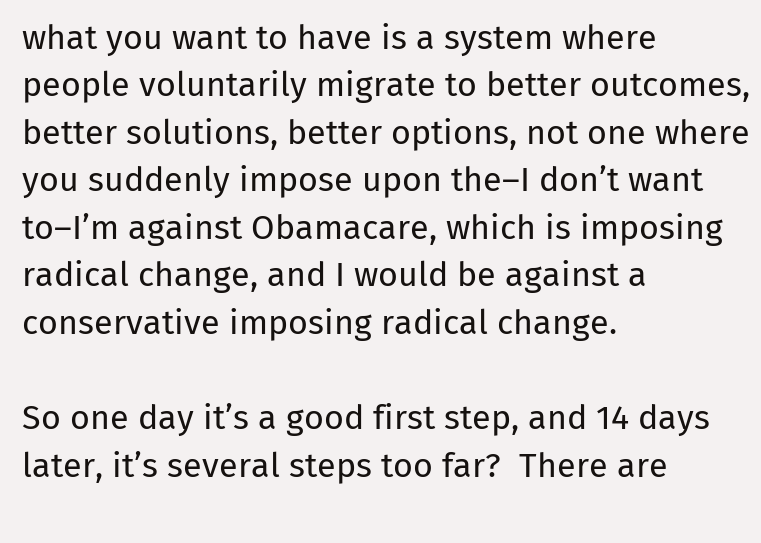what you want to have is a system where people voluntarily migrate to better outcomes, better solutions, better options, not one where you suddenly impose upon the–I don’t want to–I’m against Obamacare, which is imposing radical change, and I would be against a conservative imposing radical change.

So one day it’s a good first step, and 14 days later, it’s several steps too far?  There are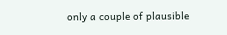only a couple of plausible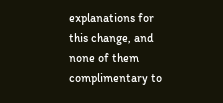explanations for this change, and none of them complimentary to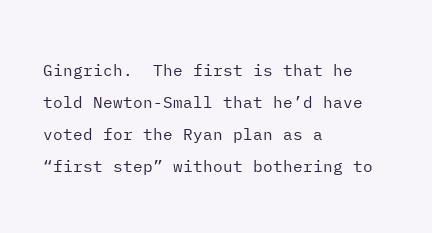Gingrich.  The first is that he told Newton-Small that he’d have voted for the Ryan plan as a “first step” without bothering to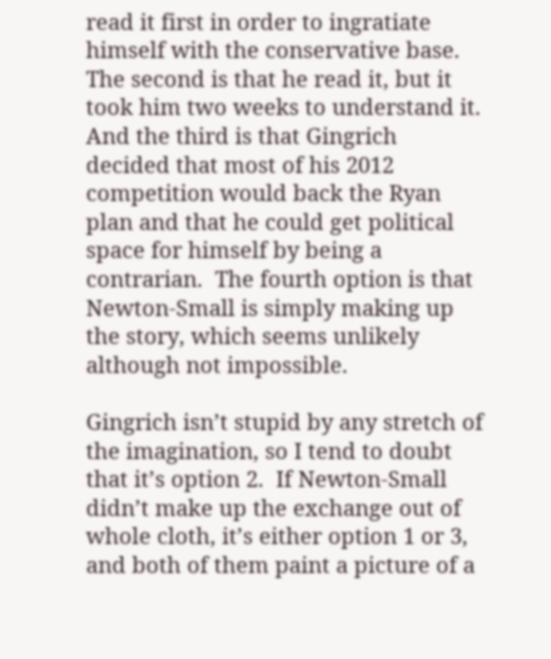read it first in order to ingratiate himself with the conservative base.  The second is that he read it, but it took him two weeks to understand it.  And the third is that Gingrich decided that most of his 2012 competition would back the Ryan plan and that he could get political space for himself by being a contrarian.  The fourth option is that Newton-Small is simply making up the story, which seems unlikely although not impossible.

Gingrich isn’t stupid by any stretch of the imagination, so I tend to doubt that it’s option 2.  If Newton-Small didn’t make up the exchange out of whole cloth, it’s either option 1 or 3, and both of them paint a picture of a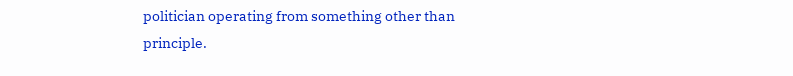politician operating from something other than principle.